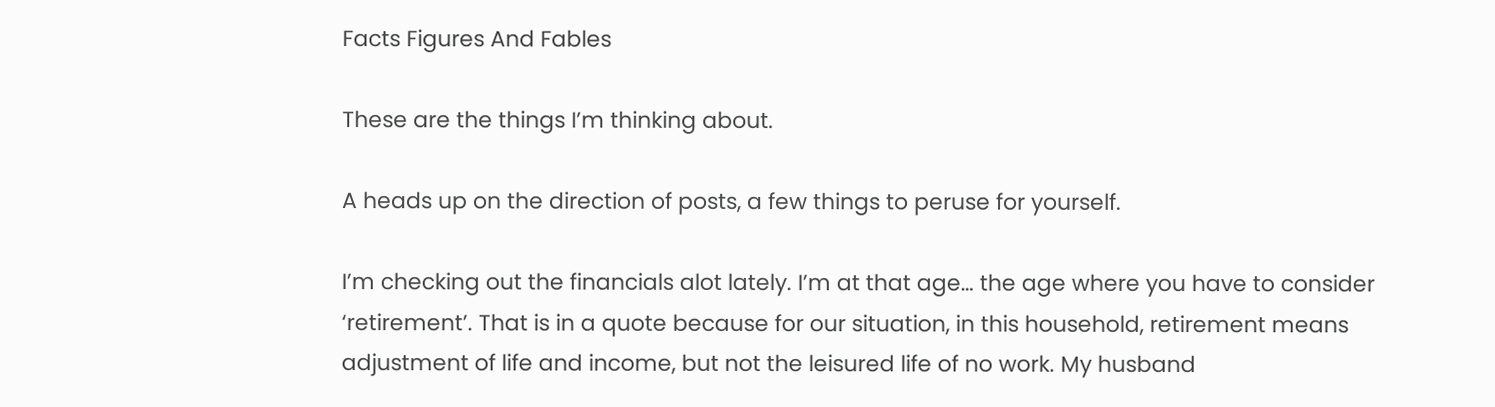Facts Figures And Fables

These are the things I’m thinking about.

A heads up on the direction of posts, a few things to peruse for yourself.

I’m checking out the financials alot lately. I’m at that age… the age where you have to consider ‘retirement’. That is in a quote because for our situation, in this household, retirement means adjustment of life and income, but not the leisured life of no work. My husband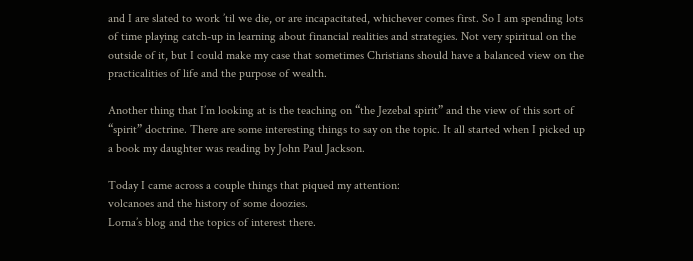and I are slated to work ’til we die, or are incapacitated, whichever comes first. So I am spending lots of time playing catch-up in learning about financial realities and strategies. Not very spiritual on the outside of it, but I could make my case that sometimes Christians should have a balanced view on the practicalities of life and the purpose of wealth.

Another thing that I’m looking at is the teaching on “the Jezebal spirit” and the view of this sort of “spirit” doctrine. There are some interesting things to say on the topic. It all started when I picked up a book my daughter was reading by John Paul Jackson.

Today I came across a couple things that piqued my attention:
volcanoes and the history of some doozies.
Lorna’s blog and the topics of interest there.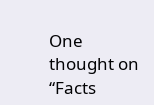One thought on “Facts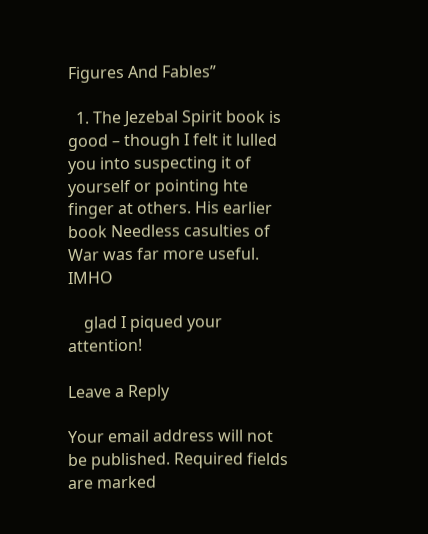Figures And Fables”

  1. The Jezebal Spirit book is good – though I felt it lulled you into suspecting it of yourself or pointing hte finger at others. His earlier book Needless casulties of War was far more useful. IMHO

    glad I piqued your attention!

Leave a Reply

Your email address will not be published. Required fields are marked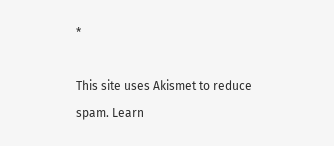*

This site uses Akismet to reduce spam. Learn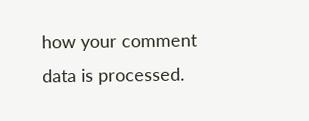how your comment data is processed.